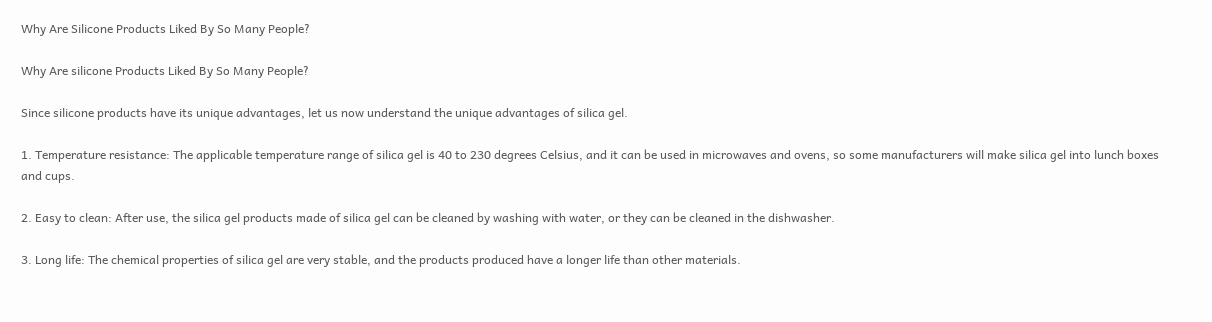Why Are Silicone Products Liked By So Many People?

Why Are silicone Products Liked By So Many People?

Since silicone products have its unique advantages, let us now understand the unique advantages of silica gel.

1. Temperature resistance: The applicable temperature range of silica gel is 40 to 230 degrees Celsius, and it can be used in microwaves and ovens, so some manufacturers will make silica gel into lunch boxes and cups.

2. Easy to clean: After use, the silica gel products made of silica gel can be cleaned by washing with water, or they can be cleaned in the dishwasher.

3. Long life: The chemical properties of silica gel are very stable, and the products produced have a longer life than other materials.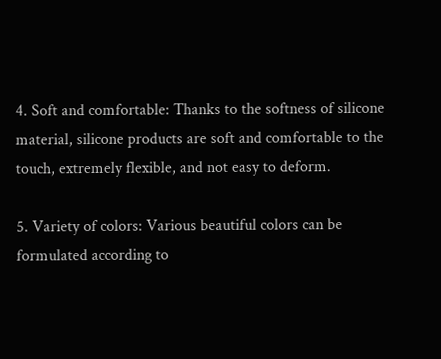4. Soft and comfortable: Thanks to the softness of silicone material, silicone products are soft and comfortable to the touch, extremely flexible, and not easy to deform.

5. Variety of colors: Various beautiful colors can be formulated according to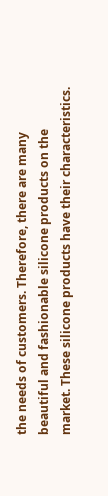the needs of customers. Therefore, there are many beautiful and fashionable silicone products on the market. These silicone products have their characteristics.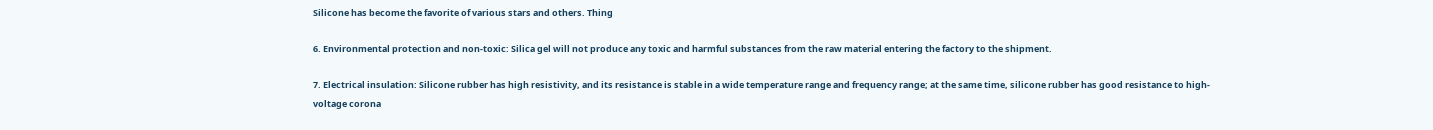Silicone has become the favorite of various stars and others. Thing

6. Environmental protection and non-toxic: Silica gel will not produce any toxic and harmful substances from the raw material entering the factory to the shipment.

7. Electrical insulation: Silicone rubber has high resistivity, and its resistance is stable in a wide temperature range and frequency range; at the same time, silicone rubber has good resistance to high-voltage corona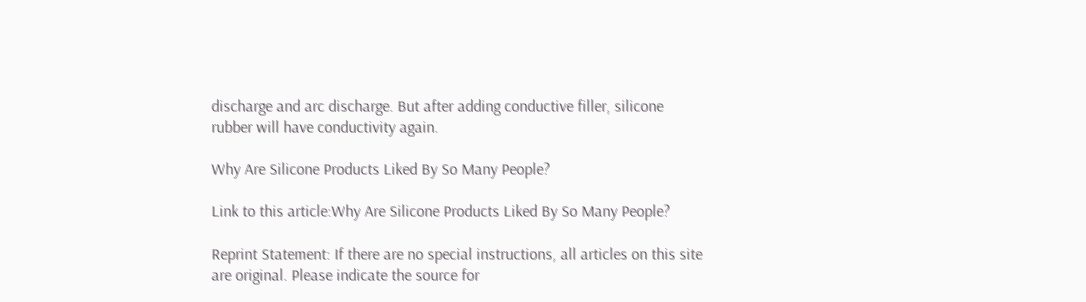discharge and arc discharge. But after adding conductive filler, silicone rubber will have conductivity again.

Why Are Silicone Products Liked By So Many People?

Link to this article:Why Are Silicone Products Liked By So Many People?

Reprint Statement: If there are no special instructions, all articles on this site are original. Please indicate the source for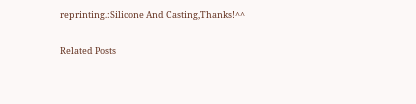reprinting.:Silicone And Casting,Thanks!^^

Related Posts